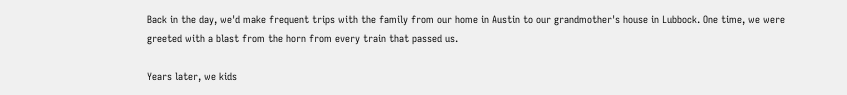Back in the day, we'd make frequent trips with the family from our home in Austin to our grandmother's house in Lubbock. One time, we were greeted with a blast from the horn from every train that passed us.

Years later, we kids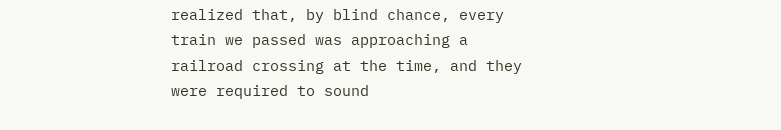realized that, by blind chance, every train we passed was approaching a railroad crossing at the time, and they were required to sound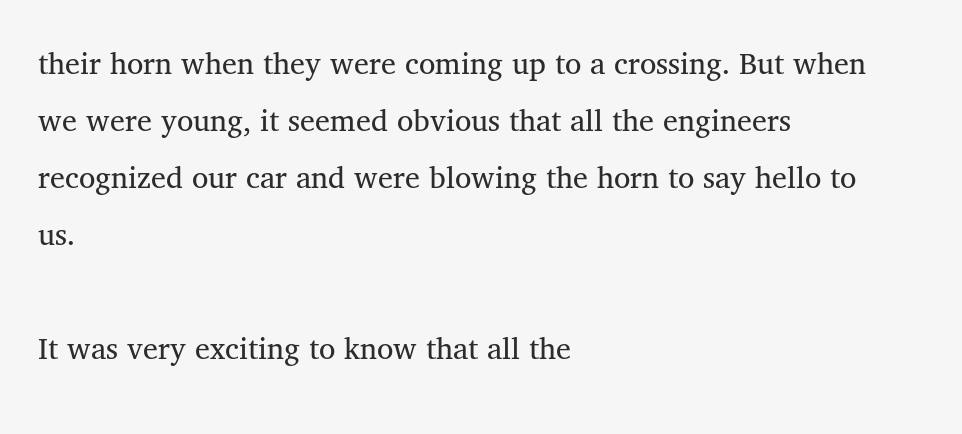their horn when they were coming up to a crossing. But when we were young, it seemed obvious that all the engineers recognized our car and were blowing the horn to say hello to us.

It was very exciting to know that all the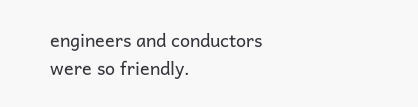engineers and conductors were so friendly.